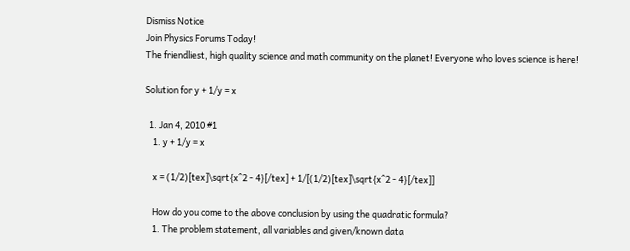Dismiss Notice
Join Physics Forums Today!
The friendliest, high quality science and math community on the planet! Everyone who loves science is here!

Solution for y + 1/y = x

  1. Jan 4, 2010 #1
    1. y + 1/y = x

    x = (1/2)[tex]\sqrt{x^2 - 4}[/tex] + 1/[(1/2)[tex]\sqrt{x^2 - 4}[/tex]]

    How do you come to the above conclusion by using the quadratic formula?
    1. The problem statement, all variables and given/known data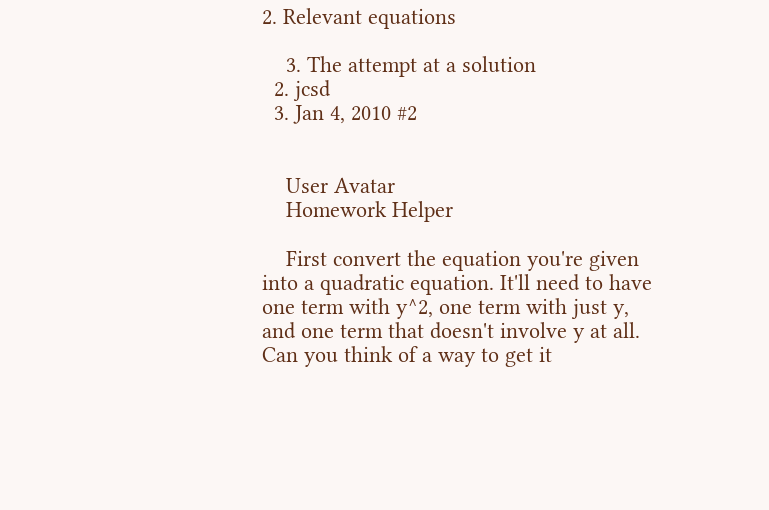2. Relevant equations

    3. The attempt at a solution
  2. jcsd
  3. Jan 4, 2010 #2


    User Avatar
    Homework Helper

    First convert the equation you're given into a quadratic equation. It'll need to have one term with y^2, one term with just y, and one term that doesn't involve y at all. Can you think of a way to get it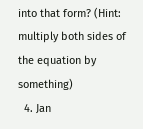into that form? (Hint: multiply both sides of the equation by something)
  4. Jan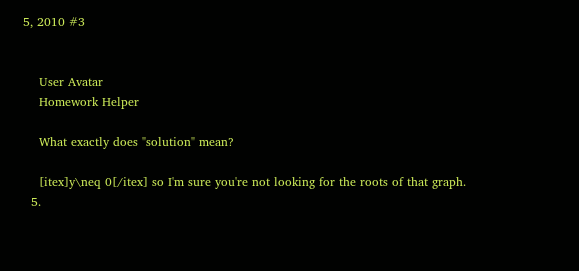5, 2010 #3


    User Avatar
    Homework Helper

    What exactly does "solution" mean?

    [itex]y\neq 0[/itex] so I'm sure you're not looking for the roots of that graph.
  5.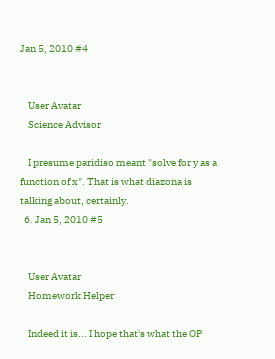Jan 5, 2010 #4


    User Avatar
    Science Advisor

    I presume paridiso meant "solve for y as a function of x". That is what diazona is talking about, certainly.
  6. Jan 5, 2010 #5


    User Avatar
    Homework Helper

    Indeed it is... I hope that's what the OP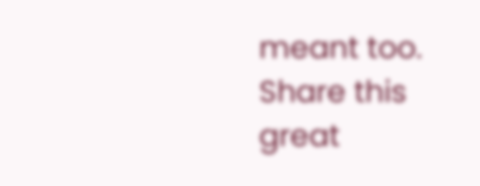meant too.
Share this great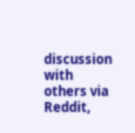discussion with others via Reddit,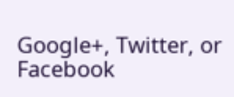Google+, Twitter, or Facebook